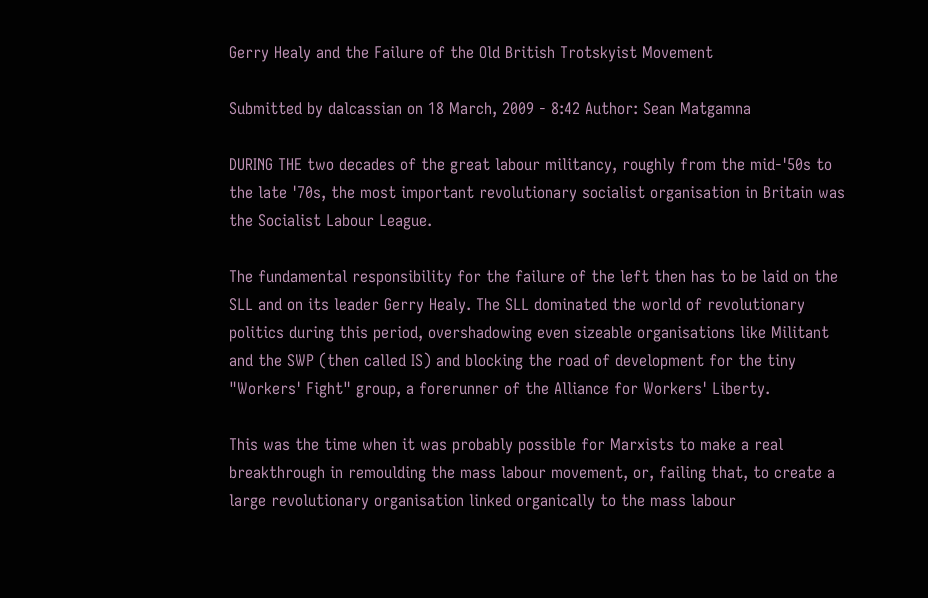Gerry Healy and the Failure of the Old British Trotskyist Movement

Submitted by dalcassian on 18 March, 2009 - 8:42 Author: Sean Matgamna

DURING THE two decades of the great labour militancy, roughly from the mid-'50s to the late '70s, the most important revolutionary socialist organisation in Britain was the Socialist Labour League.

The fundamental responsibility for the failure of the left then has to be laid on the SLL and on its leader Gerry Healy. The SLL dominated the world of revolutionary politics during this period, overshadowing even sizeable organisations like Militant and the SWP (then called IS) and blocking the road of development for the tiny "Workers' Fight" group, a forerunner of the Alliance for Workers' Liberty.

This was the time when it was probably possible for Marxists to make a real breakthrough in remoulding the mass labour movement, or, failing that, to create a large revolutionary organisation linked organically to the mass labour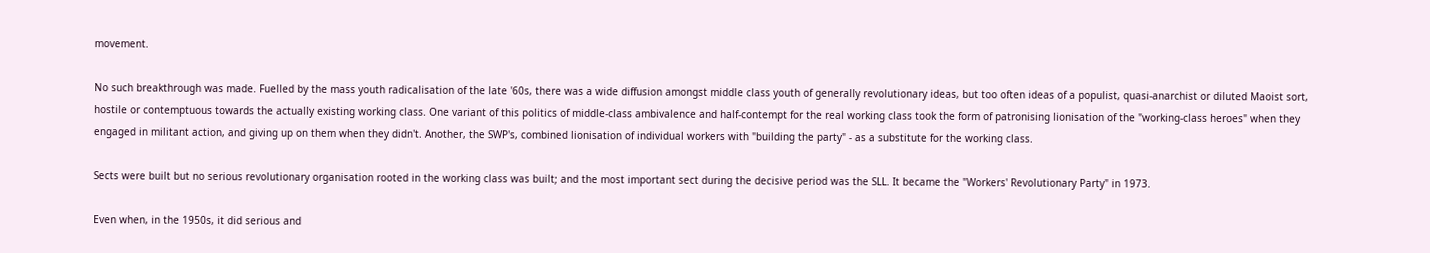movement.

No such breakthrough was made. Fuelled by the mass youth radicalisation of the late '60s, there was a wide diffusion amongst middle class youth of generally revolutionary ideas, but too often ideas of a populist, quasi-anarchist or diluted Maoist sort, hostile or contemptuous towards the actually existing working class. One variant of this politics of middle-class ambivalence and half-contempt for the real working class took the form of patronising lionisation of the "working-class heroes" when they engaged in militant action, and giving up on them when they didn't. Another, the SWP's, combined lionisation of individual workers with "building the party" - as a substitute for the working class.

Sects were built but no serious revolutionary organisation rooted in the working class was built; and the most important sect during the decisive period was the SLL. It became the "Workers' Revolutionary Party" in 1973.

Even when, in the 1950s, it did serious and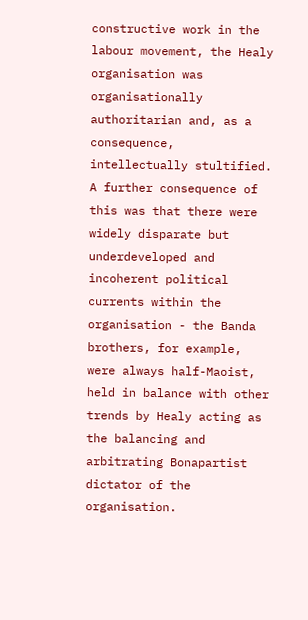constructive work in the labour movement, the Healy organisation was organisationally authoritarian and, as a consequence, intellectually stultified. A further consequence of this was that there were widely disparate but underdeveloped and incoherent political currents within the organisation - the Banda brothers, for example, were always half-Maoist, held in balance with other trends by Healy acting as the balancing and arbitrating Bonapartist dictator of the organisation.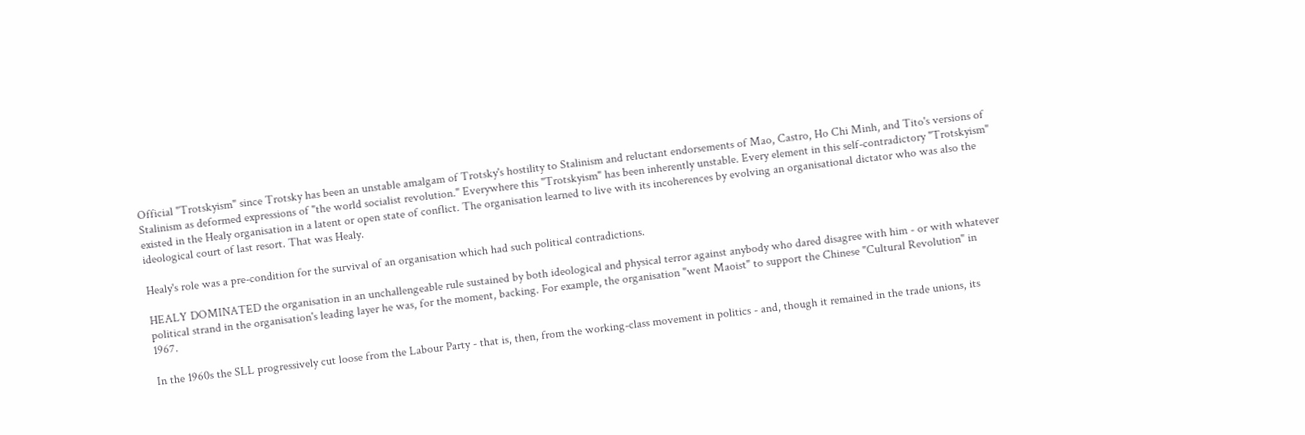Official "Trotskyism" since Trotsky has been an unstable amalgam of Trotsky's hostility to Stalinism and reluctant endorsements of Mao, Castro, Ho Chi Minh, and Tito's versions of Stalinism as deformed expressions of "the world socialist revolution." Everywhere this "Trotskyism" has been inherently unstable. Every element in this self-contradictory "Trotskyism" existed in the Healy organisation in a latent or open state of conflict. The organisation learned to live with its incoherences by evolving an organisational dictator who was also the ideological court of last resort. That was Healy.

Healy's role was a pre-condition for the survival of an organisation which had such political contradictions.

HEALY DOMINATED the organisation in an unchallengeable rule sustained by both ideological and physical terror against anybody who dared disagree with him - or with whatever political strand in the organisation's leading layer he was, for the moment, backing. For example, the organisation "went Maoist" to support the Chinese "Cultural Revolution" in 1967.

In the 1960s the SLL progressively cut loose from the Labour Party - that is, then, from the working-class movement in politics - and, though it remained in the trade unions, its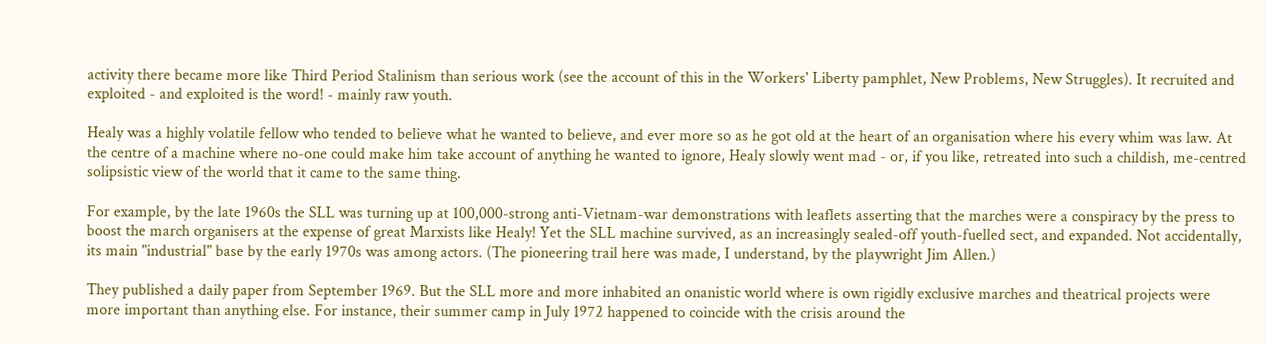activity there became more like Third Period Stalinism than serious work (see the account of this in the Workers' Liberty pamphlet, New Problems, New Struggles). It recruited and exploited - and exploited is the word! - mainly raw youth.

Healy was a highly volatile fellow who tended to believe what he wanted to believe, and ever more so as he got old at the heart of an organisation where his every whim was law. At the centre of a machine where no-one could make him take account of anything he wanted to ignore, Healy slowly went mad - or, if you like, retreated into such a childish, me-centred solipsistic view of the world that it came to the same thing.

For example, by the late 1960s the SLL was turning up at 100,000-strong anti-Vietnam-war demonstrations with leaflets asserting that the marches were a conspiracy by the press to boost the march organisers at the expense of great Marxists like Healy! Yet the SLL machine survived, as an increasingly sealed-off youth-fuelled sect, and expanded. Not accidentally, its main "industrial" base by the early 1970s was among actors. (The pioneering trail here was made, I understand, by the playwright Jim Allen.)

They published a daily paper from September 1969. But the SLL more and more inhabited an onanistic world where is own rigidly exclusive marches and theatrical projects were more important than anything else. For instance, their summer camp in July 1972 happened to coincide with the crisis around the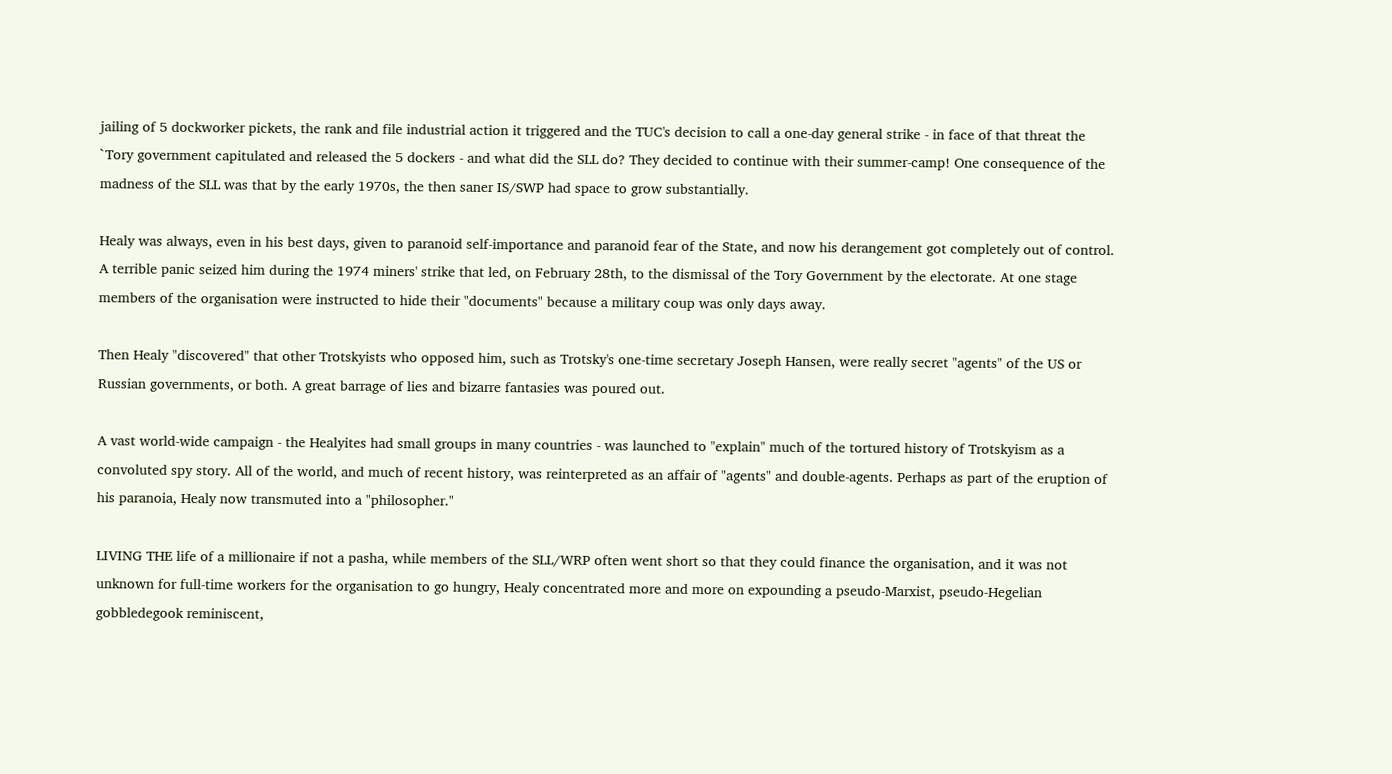jailing of 5 dockworker pickets, the rank and file industrial action it triggered and the TUC's decision to call a one-day general strike - in face of that threat the `Tory government capitulated and released the 5 dockers - and what did the SLL do? They decided to continue with their summer-camp! One consequence of the madness of the SLL was that by the early 1970s, the then saner IS/SWP had space to grow substantially.

Healy was always, even in his best days, given to paranoid self-importance and paranoid fear of the State, and now his derangement got completely out of control. A terrible panic seized him during the 1974 miners' strike that led, on February 28th, to the dismissal of the Tory Government by the electorate. At one stage members of the organisation were instructed to hide their "documents" because a military coup was only days away.

Then Healy "discovered" that other Trotskyists who opposed him, such as Trotsky's one-time secretary Joseph Hansen, were really secret "agents" of the US or Russian governments, or both. A great barrage of lies and bizarre fantasies was poured out.

A vast world-wide campaign - the Healyites had small groups in many countries - was launched to "explain" much of the tortured history of Trotskyism as a convoluted spy story. All of the world, and much of recent history, was reinterpreted as an affair of "agents" and double-agents. Perhaps as part of the eruption of his paranoia, Healy now transmuted into a "philosopher."

LIVING THE life of a millionaire if not a pasha, while members of the SLL/WRP often went short so that they could finance the organisation, and it was not unknown for full-time workers for the organisation to go hungry, Healy concentrated more and more on expounding a pseudo-Marxist, pseudo-Hegelian gobbledegook reminiscent,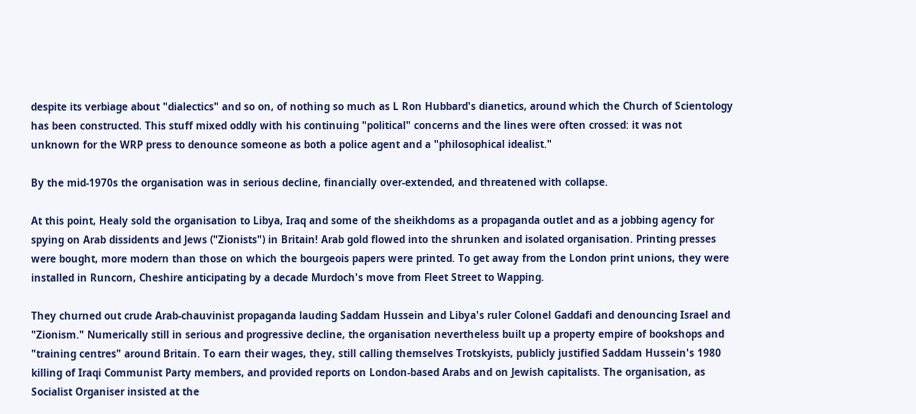despite its verbiage about "dialectics" and so on, of nothing so much as L Ron Hubbard's dianetics, around which the Church of Scientology has been constructed. This stuff mixed oddly with his continuing "political" concerns and the lines were often crossed: it was not unknown for the WRP press to denounce someone as both a police agent and a "philosophical idealist."

By the mid-1970s the organisation was in serious decline, financially over-extended, and threatened with collapse.

At this point, Healy sold the organisation to Libya, Iraq and some of the sheikhdoms as a propaganda outlet and as a jobbing agency for spying on Arab dissidents and Jews ("Zionists") in Britain! Arab gold flowed into the shrunken and isolated organisation. Printing presses were bought, more modern than those on which the bourgeois papers were printed. To get away from the London print unions, they were installed in Runcorn, Cheshire anticipating by a decade Murdoch's move from Fleet Street to Wapping.

They churned out crude Arab-chauvinist propaganda lauding Saddam Hussein and Libya's ruler Colonel Gaddafi and denouncing Israel and "Zionism." Numerically still in serious and progressive decline, the organisation nevertheless built up a property empire of bookshops and "training centres" around Britain. To earn their wages, they, still calling themselves Trotskyists, publicly justified Saddam Hussein's 1980 killing of Iraqi Communist Party members, and provided reports on London-based Arabs and on Jewish capitalists. The organisation, as Socialist Organiser insisted at the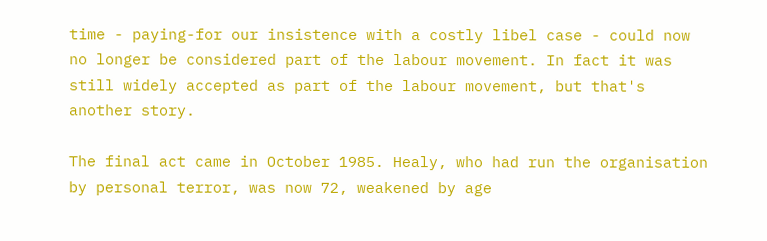time - paying-for our insistence with a costly libel case - could now no longer be considered part of the labour movement. In fact it was still widely accepted as part of the labour movement, but that's another story.

The final act came in October 1985. Healy, who had run the organisation by personal terror, was now 72, weakened by age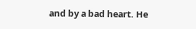and by a bad heart. He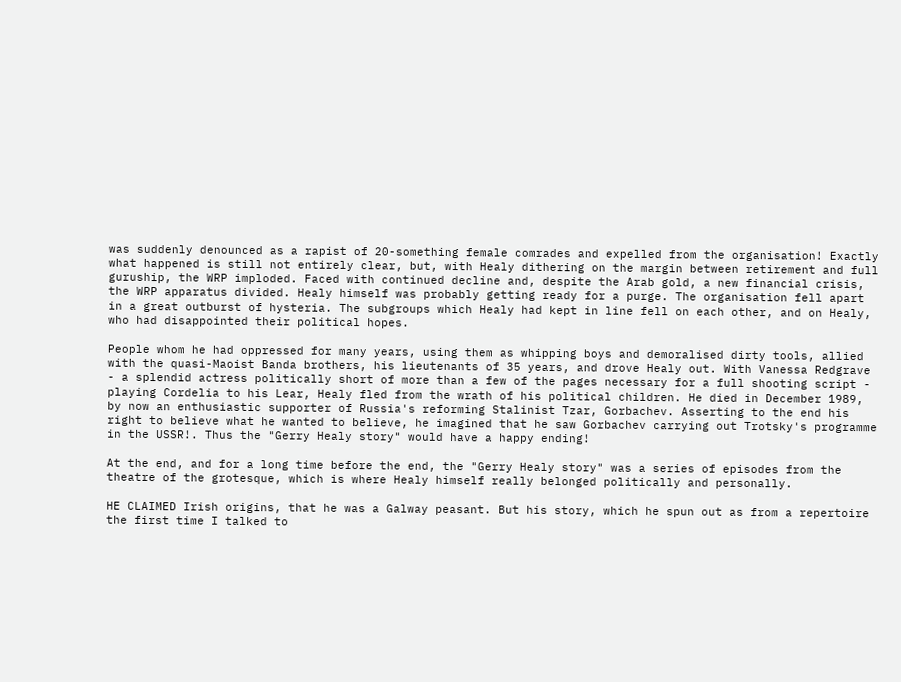was suddenly denounced as a rapist of 20-something female comrades and expelled from the organisation! Exactly what happened is still not entirely clear, but, with Healy dithering on the margin between retirement and full guruship, the WRP imploded. Faced with continued decline and, despite the Arab gold, a new financial crisis, the WRP apparatus divided. Healy himself was probably getting ready for a purge. The organisation fell apart in a great outburst of hysteria. The subgroups which Healy had kept in line fell on each other, and on Healy, who had disappointed their political hopes.

People whom he had oppressed for many years, using them as whipping boys and demoralised dirty tools, allied with the quasi-Maoist Banda brothers, his lieutenants of 35 years, and drove Healy out. With Vanessa Redgrave - a splendid actress politically short of more than a few of the pages necessary for a full shooting script - playing Cordelia to his Lear, Healy fled from the wrath of his political children. He died in December 1989, by now an enthusiastic supporter of Russia's reforming Stalinist Tzar, Gorbachev. Asserting to the end his right to believe what he wanted to believe, he imagined that he saw Gorbachev carrying out Trotsky's programme in the USSR!. Thus the "Gerry Healy story" would have a happy ending!

At the end, and for a long time before the end, the "Gerry Healy story" was a series of episodes from the theatre of the grotesque, which is where Healy himself really belonged politically and personally.

HE CLAIMED Irish origins, that he was a Galway peasant. But his story, which he spun out as from a repertoire the first time I talked to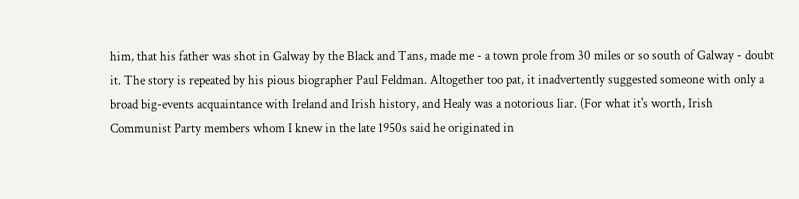him, that his father was shot in Galway by the Black and Tans, made me - a town prole from 30 miles or so south of Galway - doubt it. The story is repeated by his pious biographer Paul Feldman. Altogether too pat, it inadvertently suggested someone with only a broad big-events acquaintance with Ireland and Irish history, and Healy was a notorious liar. (For what it's worth, Irish Communist Party members whom I knew in the late 1950s said he originated in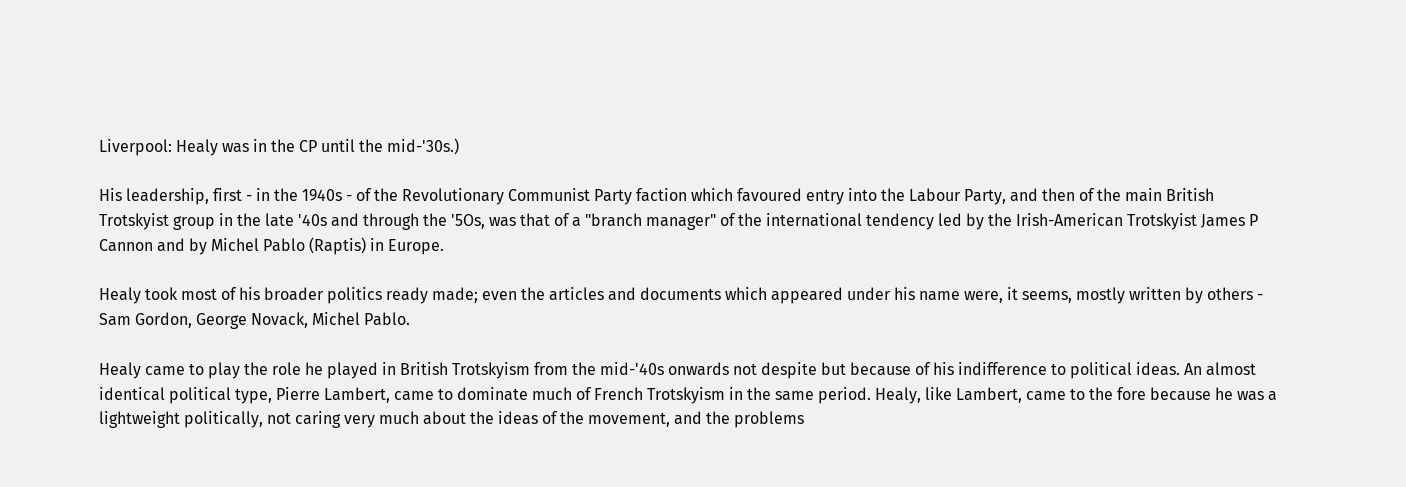Liverpool: Healy was in the CP until the mid-'30s.)

His leadership, first - in the 1940s - of the Revolutionary Communist Party faction which favoured entry into the Labour Party, and then of the main British Trotskyist group in the late '40s and through the '5Os, was that of a "branch manager" of the international tendency led by the Irish-American Trotskyist James P Cannon and by Michel Pablo (Raptis) in Europe.

Healy took most of his broader politics ready made; even the articles and documents which appeared under his name were, it seems, mostly written by others - Sam Gordon, George Novack, Michel Pablo.

Healy came to play the role he played in British Trotskyism from the mid-'40s onwards not despite but because of his indifference to political ideas. An almost identical political type, Pierre Lambert, came to dominate much of French Trotskyism in the same period. Healy, like Lambert, came to the fore because he was a lightweight politically, not caring very much about the ideas of the movement, and the problems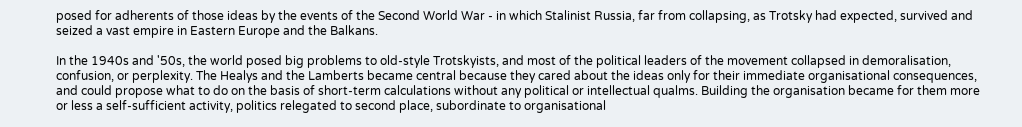posed for adherents of those ideas by the events of the Second World War - in which Stalinist Russia, far from collapsing, as Trotsky had expected, survived and seized a vast empire in Eastern Europe and the Balkans.

In the 1940s and '50s, the world posed big problems to old-style Trotskyists, and most of the political leaders of the movement collapsed in demoralisation, confusion, or perplexity. The Healys and the Lamberts became central because they cared about the ideas only for their immediate organisational consequences, and could propose what to do on the basis of short-term calculations without any political or intellectual qualms. Building the organisation became for them more or less a self-sufficient activity, politics relegated to second place, subordinate to organisational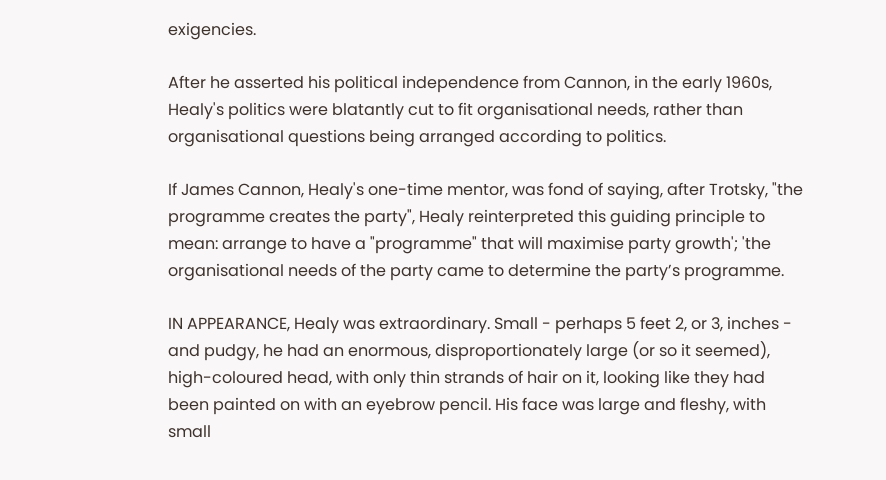exigencies.

After he asserted his political independence from Cannon, in the early 1960s, Healy's politics were blatantly cut to fit organisational needs, rather than organisational questions being arranged according to politics.

If James Cannon, Healy's one-time mentor, was fond of saying, after Trotsky, "the programme creates the party", Healy reinterpreted this guiding principle to mean: arrange to have a "programme" that will maximise party growth'; 'the organisational needs of the party came to determine the party’s programme.

IN APPEARANCE, Healy was extraordinary. Small - perhaps 5 feet 2, or 3, inches - and pudgy, he had an enormous, disproportionately large (or so it seemed), high-coloured head, with only thin strands of hair on it, looking like they had been painted on with an eyebrow pencil. His face was large and fleshy, with small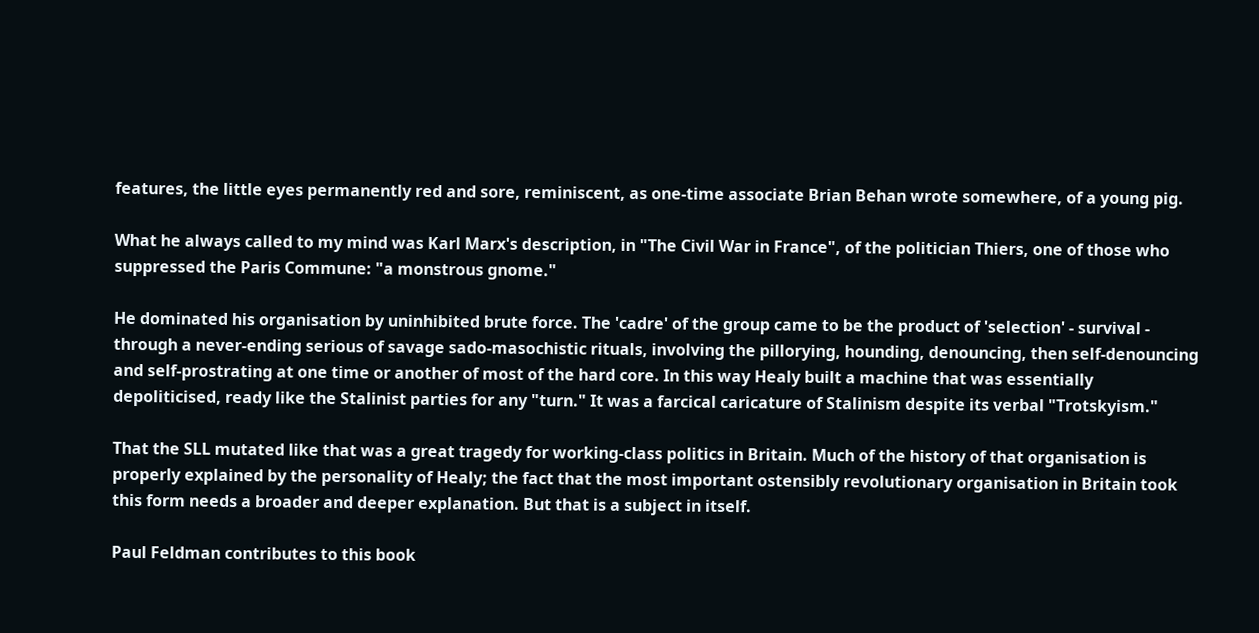features, the little eyes permanently red and sore, reminiscent, as one-time associate Brian Behan wrote somewhere, of a young pig.

What he always called to my mind was Karl Marx's description, in "The Civil War in France", of the politician Thiers, one of those who suppressed the Paris Commune: "a monstrous gnome."

He dominated his organisation by uninhibited brute force. The 'cadre' of the group came to be the product of 'selection' - survival - through a never-ending serious of savage sado-masochistic rituals, involving the pillorying, hounding, denouncing, then self-denouncing and self-prostrating at one time or another of most of the hard core. In this way Healy built a machine that was essentially depoliticised, ready like the Stalinist parties for any "turn." It was a farcical caricature of Stalinism despite its verbal "Trotskyism."

That the SLL mutated like that was a great tragedy for working-class politics in Britain. Much of the history of that organisation is properly explained by the personality of Healy; the fact that the most important ostensibly revolutionary organisation in Britain took this form needs a broader and deeper explanation. But that is a subject in itself.

Paul Feldman contributes to this book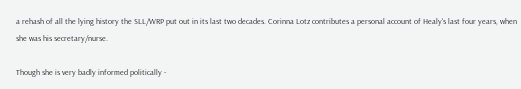a rehash of all the lying history the SLL/WRP put out in its last two decades. Corinna Lotz contributes a personal account of Healy's last four years, when she was his secretary/nurse.

Though she is very badly informed politically -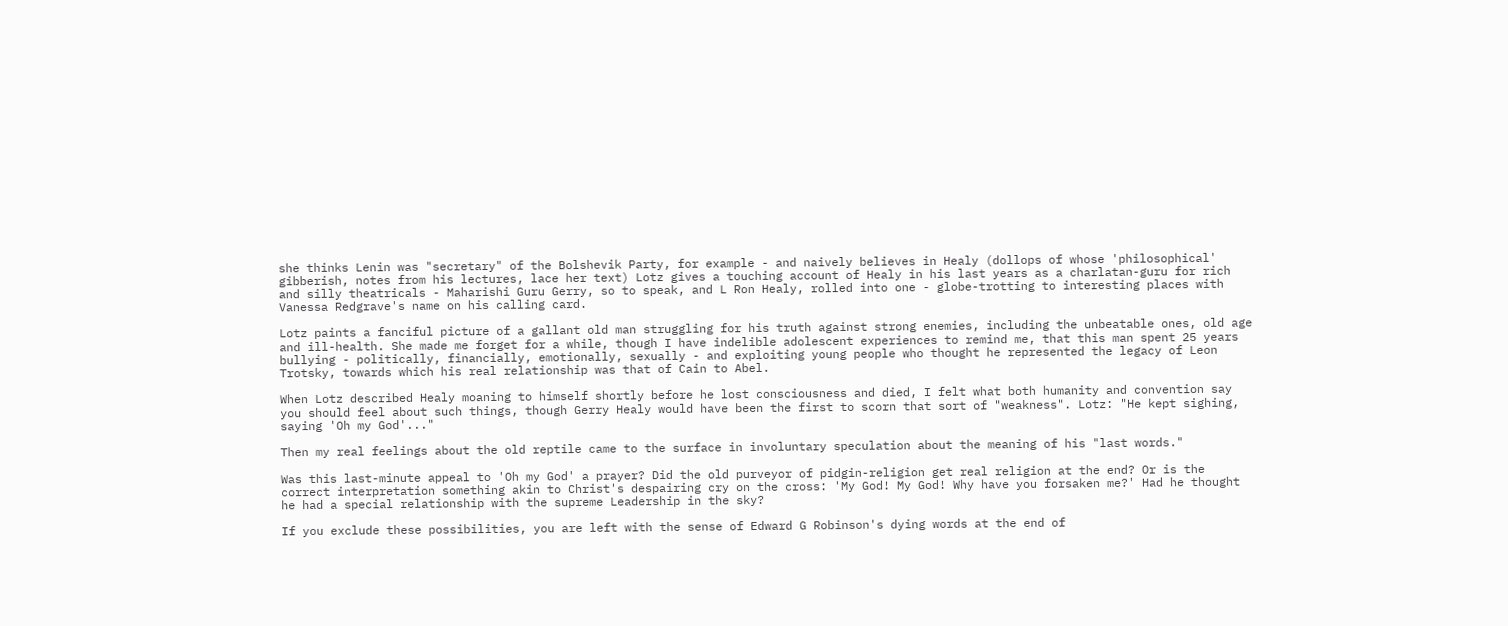she thinks Lenin was "secretary" of the Bolshevik Party, for example - and naively believes in Healy (dollops of whose 'philosophical' gibberish, notes from his lectures, lace her text) Lotz gives a touching account of Healy in his last years as a charlatan-guru for rich and silly theatricals - Maharishi Guru Gerry, so to speak, and L Ron Healy, rolled into one - globe-trotting to interesting places with Vanessa Redgrave's name on his calling card.

Lotz paints a fanciful picture of a gallant old man struggling for his truth against strong enemies, including the unbeatable ones, old age and ill-health. She made me forget for a while, though I have indelible adolescent experiences to remind me, that this man spent 25 years bullying - politically, financially, emotionally, sexually - and exploiting young people who thought he represented the legacy of Leon Trotsky, towards which his real relationship was that of Cain to Abel.

When Lotz described Healy moaning to himself shortly before he lost consciousness and died, I felt what both humanity and convention say you should feel about such things, though Gerry Healy would have been the first to scorn that sort of "weakness". Lotz: "He kept sighing, saying 'Oh my God'..."

Then my real feelings about the old reptile came to the surface in involuntary speculation about the meaning of his "last words."

Was this last-minute appeal to 'Oh my God' a prayer? Did the old purveyor of pidgin-religion get real religion at the end? Or is the correct interpretation something akin to Christ's despairing cry on the cross: 'My God! My God! Why have you forsaken me?' Had he thought he had a special relationship with the supreme Leadership in the sky?

If you exclude these possibilities, you are left with the sense of Edward G Robinson's dying words at the end of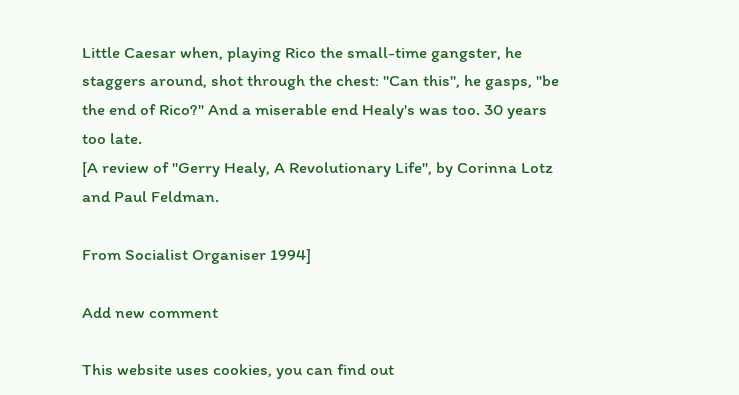Little Caesar when, playing Rico the small-time gangster, he staggers around, shot through the chest: "Can this", he gasps, "be the end of Rico?" And a miserable end Healy's was too. 30 years too late.
[A review of "Gerry Healy, A Revolutionary Life", by Corinna Lotz and Paul Feldman.

From Socialist Organiser 1994]

Add new comment

This website uses cookies, you can find out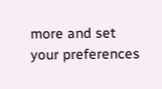more and set your preferences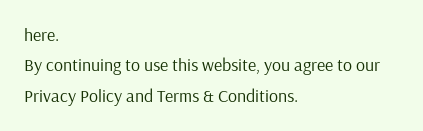here.
By continuing to use this website, you agree to our Privacy Policy and Terms & Conditions.